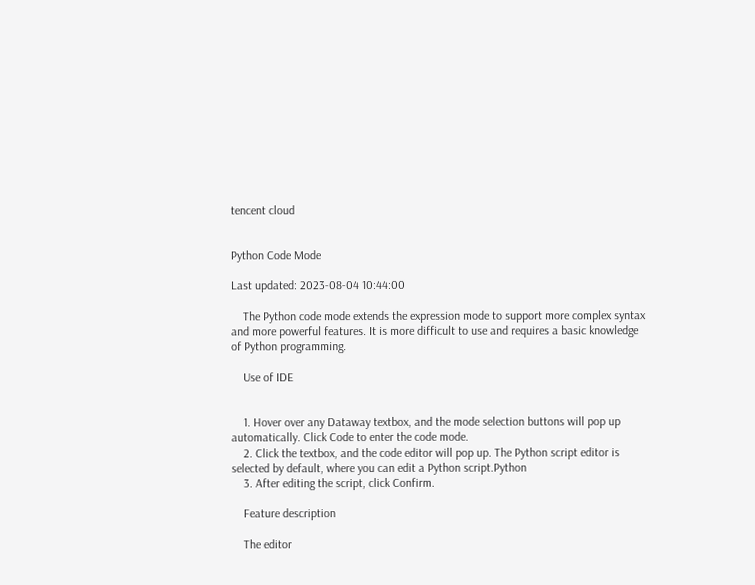tencent cloud


Python Code Mode

Last updated: 2023-08-04 10:44:00

    The Python code mode extends the expression mode to support more complex syntax and more powerful features. It is more difficult to use and requires a basic knowledge of Python programming.

    Use of IDE


    1. Hover over any Dataway textbox, and the mode selection buttons will pop up automatically. Click Code to enter the code mode.
    2. Click the textbox, and the code editor will pop up. The Python script editor is selected by default, where you can edit a Python script.Python
    3. After editing the script, click Confirm.

    Feature description

    The editor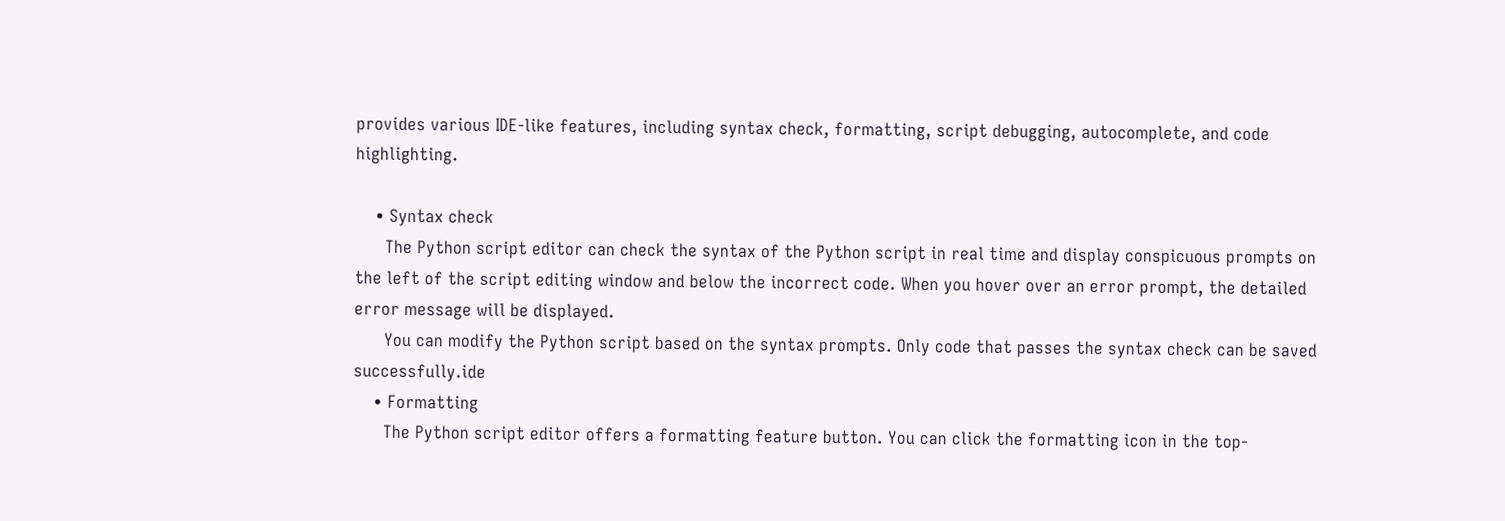provides various IDE-like features, including syntax check, formatting, script debugging, autocomplete, and code highlighting.

    • Syntax check
      The Python script editor can check the syntax of the Python script in real time and display conspicuous prompts on the left of the script editing window and below the incorrect code. When you hover over an error prompt, the detailed error message will be displayed.
      You can modify the Python script based on the syntax prompts. Only code that passes the syntax check can be saved successfully.ide
    • Formatting
      The Python script editor offers a formatting feature button. You can click the formatting icon in the top-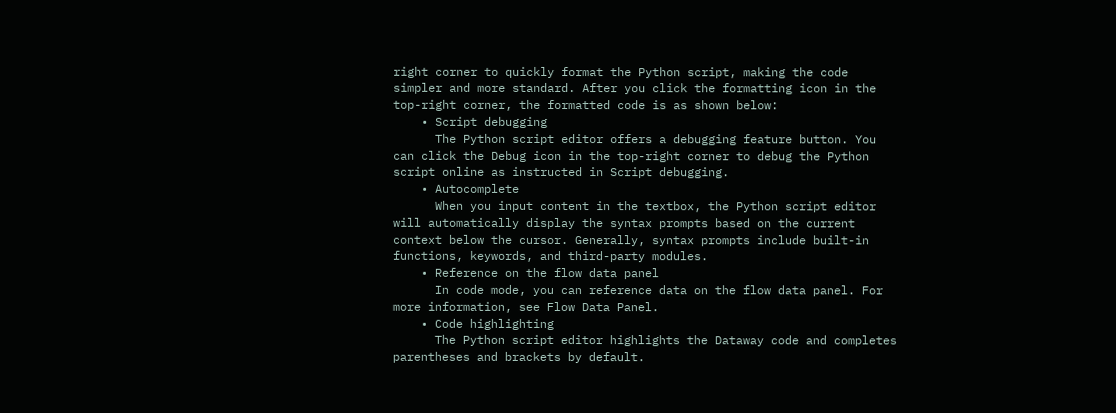right corner to quickly format the Python script, making the code simpler and more standard. After you click the formatting icon in the top-right corner, the formatted code is as shown below:
    • Script debugging
      The Python script editor offers a debugging feature button. You can click the Debug icon in the top-right corner to debug the Python script online as instructed in Script debugging.
    • Autocomplete
      When you input content in the textbox, the Python script editor will automatically display the syntax prompts based on the current context below the cursor. Generally, syntax prompts include built-in functions, keywords, and third-party modules.
    • Reference on the flow data panel
      In code mode, you can reference data on the flow data panel. For more information, see Flow Data Panel.
    • Code highlighting
      The Python script editor highlights the Dataway code and completes parentheses and brackets by default.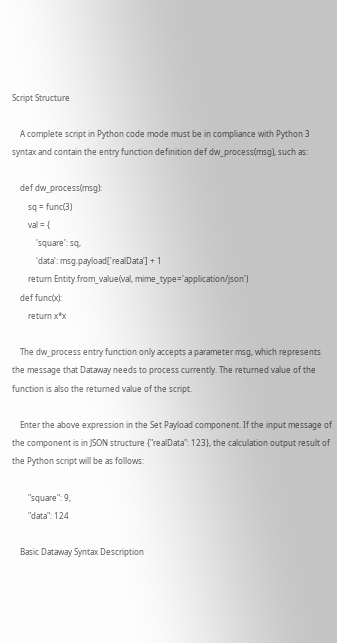Script Structure

    A complete script in Python code mode must be in compliance with Python 3 syntax and contain the entry function definition def dw_process(msg), such as:

    def dw_process(msg):
        sq = func(3)
        val = {
            'square': sq,
            'data': msg.payload['realData'] + 1
        return Entity.from_value(val, mime_type='application/json')
    def func(x):
        return x*x

    The dw_process entry function only accepts a parameter msg, which represents the message that Dataway needs to process currently. The returned value of the function is also the returned value of the script.

    Enter the above expression in the Set Payload component. If the input message of the component is in JSON structure {"realData": 123}, the calculation output result of the Python script will be as follows:

        "square": 9,
        "data": 124

    Basic Dataway Syntax Description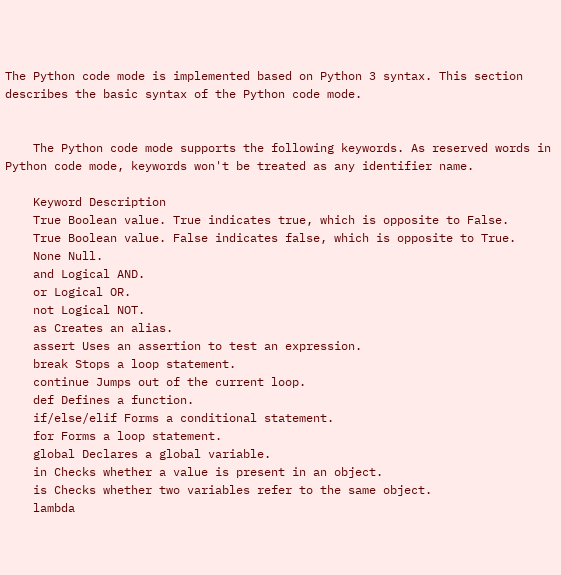The Python code mode is implemented based on Python 3 syntax. This section describes the basic syntax of the Python code mode.


    The Python code mode supports the following keywords. As reserved words in Python code mode, keywords won't be treated as any identifier name.

    Keyword Description
    True Boolean value. True indicates true, which is opposite to False.
    True Boolean value. False indicates false, which is opposite to True.
    None Null.
    and Logical AND.
    or Logical OR.
    not Logical NOT.
    as Creates an alias.
    assert Uses an assertion to test an expression.
    break Stops a loop statement.
    continue Jumps out of the current loop.
    def Defines a function.
    if/else/elif Forms a conditional statement.
    for Forms a loop statement.
    global Declares a global variable.
    in Checks whether a value is present in an object.
    is Checks whether two variables refer to the same object.
    lambda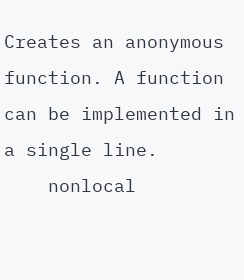Creates an anonymous function. A function can be implemented in a single line.
    nonlocal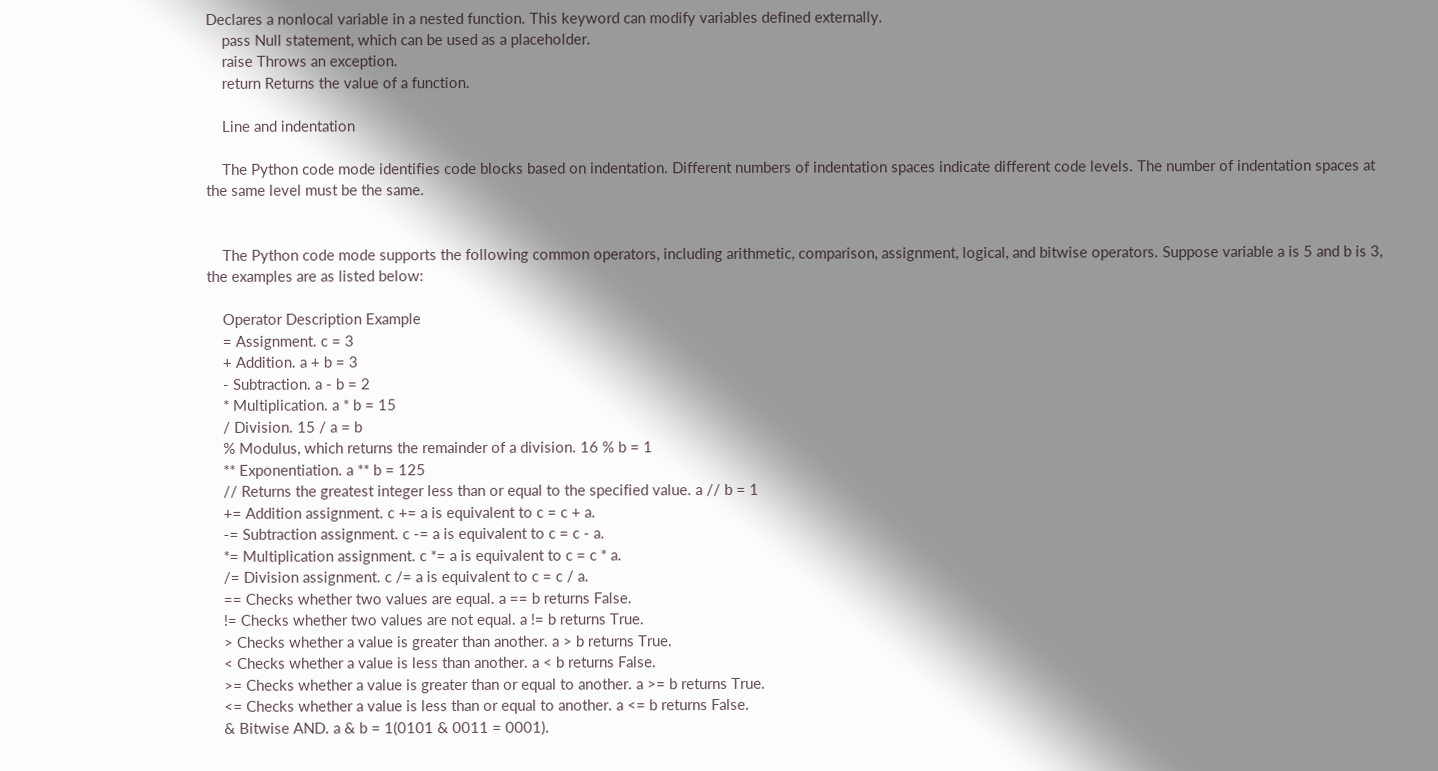Declares a nonlocal variable in a nested function. This keyword can modify variables defined externally.
    pass Null statement, which can be used as a placeholder.
    raise Throws an exception.
    return Returns the value of a function.

    Line and indentation

    The Python code mode identifies code blocks based on indentation. Different numbers of indentation spaces indicate different code levels. The number of indentation spaces at the same level must be the same.


    The Python code mode supports the following common operators, including arithmetic, comparison, assignment, logical, and bitwise operators. Suppose variable a is 5 and b is 3, the examples are as listed below:

    Operator Description Example
    = Assignment. c = 3
    + Addition. a + b = 3
    - Subtraction. a - b = 2
    * Multiplication. a * b = 15
    / Division. 15 / a = b
    % Modulus, which returns the remainder of a division. 16 % b = 1
    ** Exponentiation. a ** b = 125
    // Returns the greatest integer less than or equal to the specified value. a // b = 1
    += Addition assignment. c += a is equivalent to c = c + a.
    -= Subtraction assignment. c -= a is equivalent to c = c - a.
    *= Multiplication assignment. c *= a is equivalent to c = c * a.
    /= Division assignment. c /= a is equivalent to c = c / a.
    == Checks whether two values are equal. a == b returns False.
    != Checks whether two values are not equal. a != b returns True.
    > Checks whether a value is greater than another. a > b returns True.
    < Checks whether a value is less than another. a < b returns False.
    >= Checks whether a value is greater than or equal to another. a >= b returns True.
    <= Checks whether a value is less than or equal to another. a <= b returns False.
    & Bitwise AND. a & b = 1(0101 & 0011 = 0001).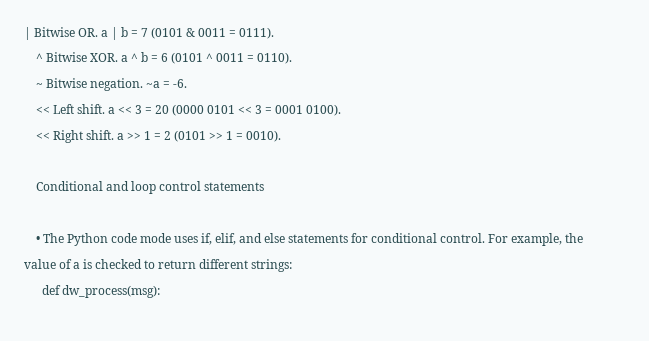| Bitwise OR. a | b = 7 (0101 & 0011 = 0111).
    ^ Bitwise XOR. a ^ b = 6 (0101 ^ 0011 = 0110).
    ~ Bitwise negation. ~a = -6.
    << Left shift. a << 3 = 20 (0000 0101 << 3 = 0001 0100).
    << Right shift. a >> 1 = 2 (0101 >> 1 = 0010).

    Conditional and loop control statements

    • The Python code mode uses if, elif, and else statements for conditional control. For example, the value of a is checked to return different strings:
      def dw_process(msg):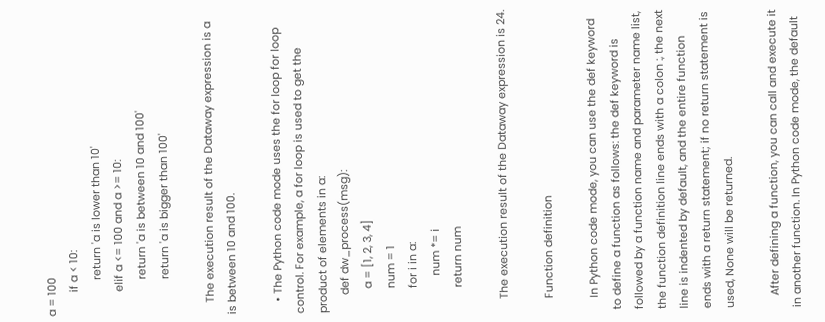a = 100
        if a < 10:
            return 'a is lower than 10'
        elif a <= 100 and a >= 10:
            return 'a is between 10 and 100'
            return 'a is bigger than 100'

    The execution result of the Dataway expression is a is between 10 and 100.

    • The Python code mode uses the for loop for loop control. For example, a for loop is used to get the product of elements in a:
      def dw_process(msg):
        a = [1, 2, 3, 4]
        num = 1
        for i in a:
            num *= i
        return num

    The execution result of the Dataway expression is 24.

    Function definition

    In Python code mode, you can use the def keyword to define a function as follows: the def keyword is followed by a function name and parameter name list, the function definition line ends with a colon :, the next line is indented by default, and the entire function ends with a return statement; if no return statement is used, None will be returned.

    After defining a function, you can call and execute it in another function. In Python code mode, the default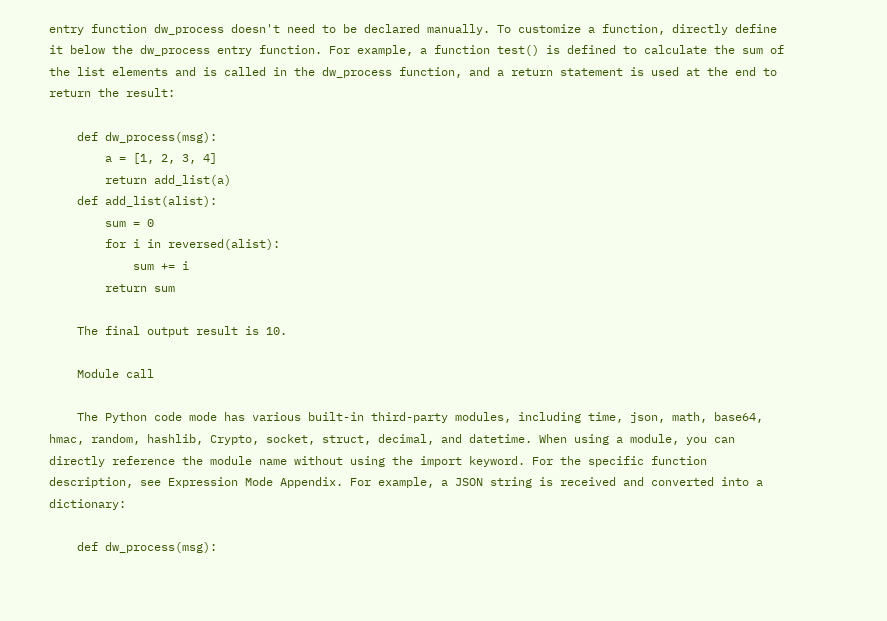entry function dw_process doesn't need to be declared manually. To customize a function, directly define it below the dw_process entry function. For example, a function test() is defined to calculate the sum of the list elements and is called in the dw_process function, and a return statement is used at the end to return the result:

    def dw_process(msg):
        a = [1, 2, 3, 4]
        return add_list(a)
    def add_list(alist):
        sum = 0
        for i in reversed(alist):
            sum += i
        return sum

    The final output result is 10.

    Module call

    The Python code mode has various built-in third-party modules, including time, json, math, base64, hmac, random, hashlib, Crypto, socket, struct, decimal, and datetime. When using a module, you can directly reference the module name without using the import keyword. For the specific function description, see Expression Mode Appendix. For example, a JSON string is received and converted into a dictionary:

    def dw_process(msg):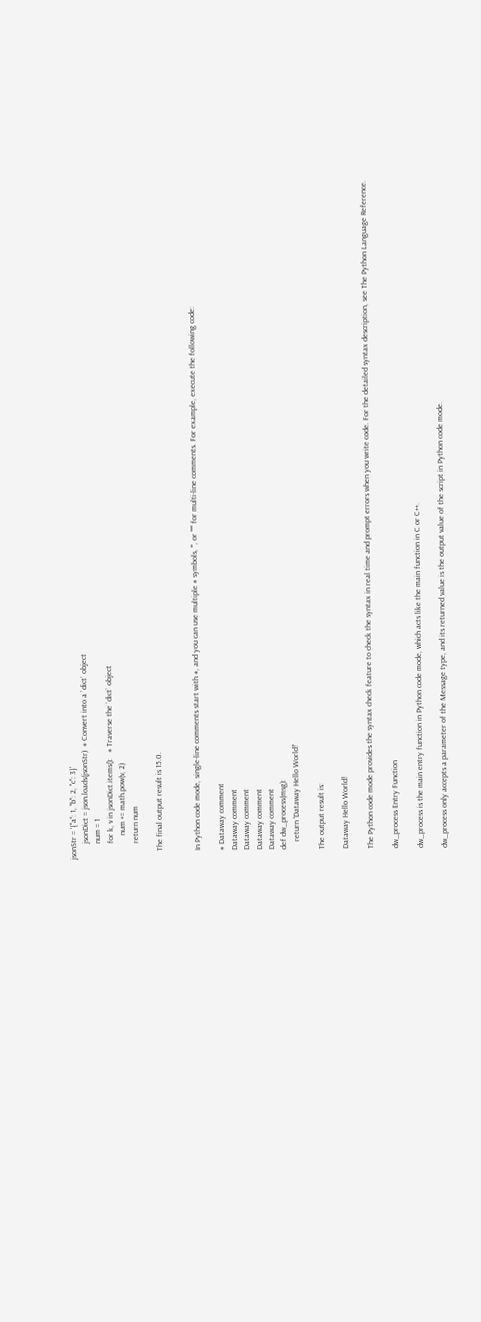jsonStr = '{"a": 1, "b": 2, "c": 3}'
        jsonDict = json.loads(jsonStr)  # Convert into a `dict` object
        num = 1
        for k, v in jsonDict.items():   # Traverse the `dict` object
            num += math.pow(v, 2)
        return num

    The final output result is 15.0.


    In Python code mode, single-line comments start with #, and you can use multiple # symbols, ''', or """ for multi-line comments. For example, execute the following code:

    # Dataway comment
    Dataway comment
    Dataway comment
    Dataway comment
    Dataway comment
    def dw_process(msg):
        return 'Dataway Hello World!'

    The output result is:

    Dataway Hello World!

    The Python code mode provides the syntax check feature to check the syntax in real time and prompt errors when you write code. For the detailed syntax description, see The Python Language Reference.

    dw_process Entry Function

    dw_process is the main entry function in Python code mode, which acts like the main function in C or C++.

    dw_process only accepts a parameter of the Message type, and its returned value is the output value of the script in Python code mode.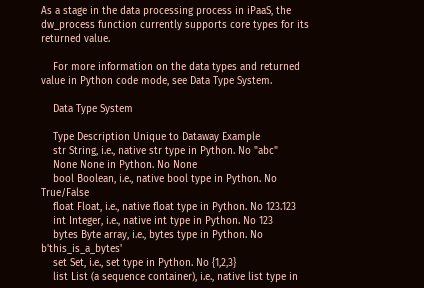As a stage in the data processing process in iPaaS, the dw_process function currently supports core types for its returned value.

    For more information on the data types and returned value in Python code mode, see Data Type System.

    Data Type System

    Type Description Unique to Dataway Example
    str String, i.e., native str type in Python. No "abc"
    None None in Python. No None
    bool Boolean, i.e., native bool type in Python. No True/False
    float Float, i.e., native float type in Python. No 123.123
    int Integer, i.e., native int type in Python. No 123
    bytes Byte array, i.e., bytes type in Python. No b'this_is_a_bytes'
    set Set, i.e., set type in Python. No {1,2,3}
    list List (a sequence container), i.e., native list type in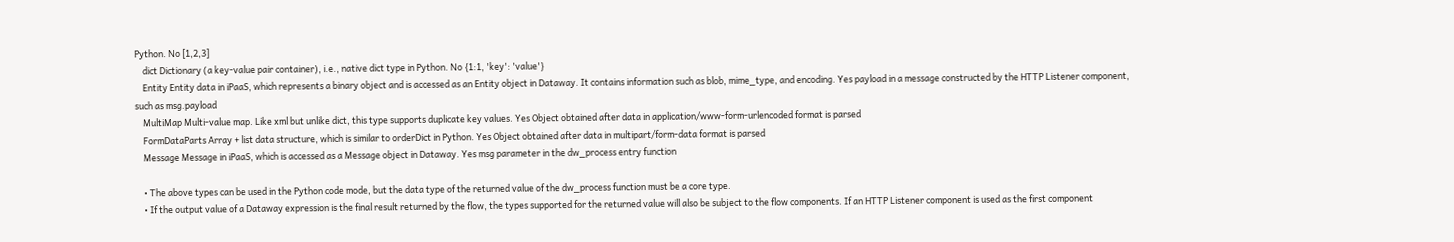Python. No [1,2,3]
    dict Dictionary (a key-value pair container), i.e., native dict type in Python. No {1:1, 'key': 'value'}
    Entity Entity data in iPaaS, which represents a binary object and is accessed as an Entity object in Dataway. It contains information such as blob, mime_type, and encoding. Yes payload in a message constructed by the HTTP Listener component, such as msg.payload
    MultiMap Multi-value map. Like xml but unlike dict, this type supports duplicate key values. Yes Object obtained after data in application/www-form-urlencoded format is parsed
    FormDataParts Array + list data structure, which is similar to orderDict in Python. Yes Object obtained after data in multipart/form-data format is parsed
    Message Message in iPaaS, which is accessed as a Message object in Dataway. Yes msg parameter in the dw_process entry function

    • The above types can be used in the Python code mode, but the data type of the returned value of the dw_process function must be a core type.
    • If the output value of a Dataway expression is the final result returned by the flow, the types supported for the returned value will also be subject to the flow components. If an HTTP Listener component is used as the first component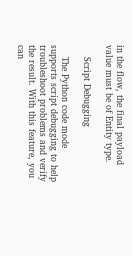in the flow, the final payload value must be of Entity type.

    Script Debugging

    The Python code mode supports script debugging to help troubleshoot problems and verify the result. With this feature, you can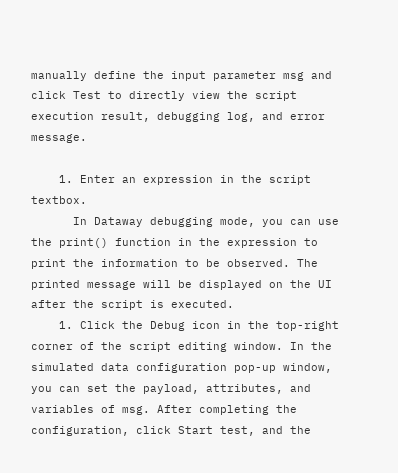manually define the input parameter msg and click Test to directly view the script execution result, debugging log, and error message.

    1. Enter an expression in the script textbox.
      In Dataway debugging mode, you can use the print() function in the expression to print the information to be observed. The printed message will be displayed on the UI after the script is executed.
    1. Click the Debug icon in the top-right corner of the script editing window. In the simulated data configuration pop-up window, you can set the payload, attributes, and variables of msg. After completing the configuration, click Start test, and the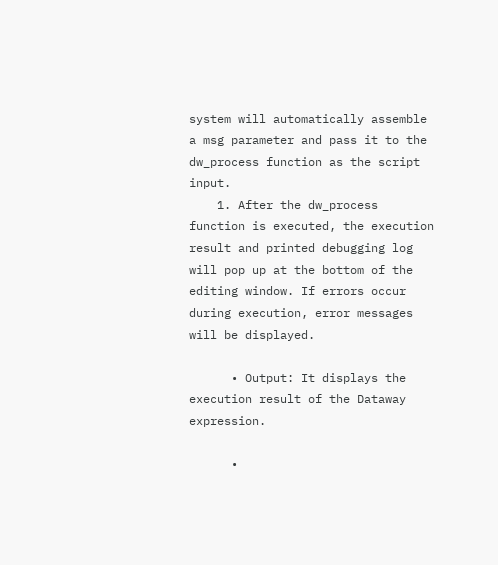system will automatically assemble a msg parameter and pass it to the dw_process function as the script input.
    1. After the dw_process function is executed, the execution result and printed debugging log will pop up at the bottom of the editing window. If errors occur during execution, error messages will be displayed.

      • Output: It displays the execution result of the Dataway expression.

      •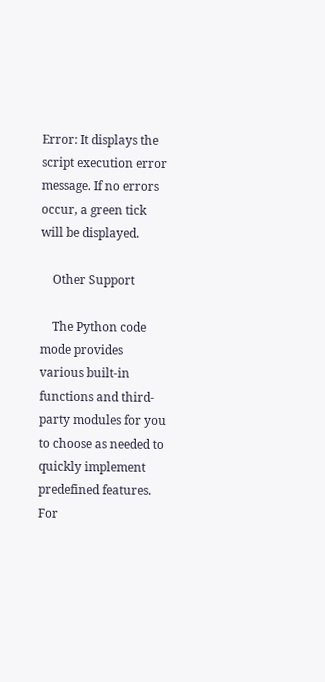Error: It displays the script execution error message. If no errors occur, a green tick will be displayed.

    Other Support

    The Python code mode provides various built-in functions and third-party modules for you to choose as needed to quickly implement predefined features. For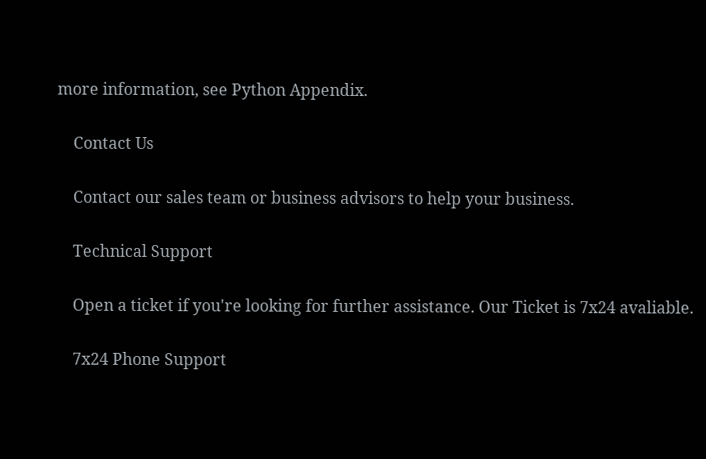more information, see Python Appendix.

    Contact Us

    Contact our sales team or business advisors to help your business.

    Technical Support

    Open a ticket if you're looking for further assistance. Our Ticket is 7x24 avaliable.

    7x24 Phone Support